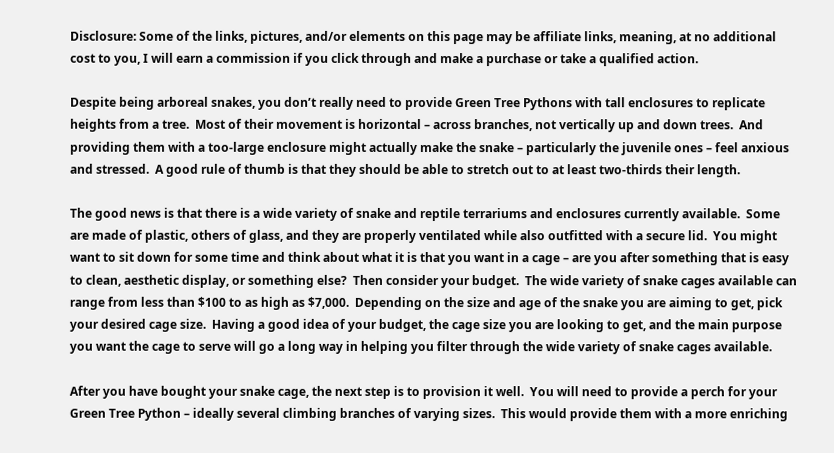Disclosure: Some of the links, pictures, and/or elements on this page may be affiliate links, meaning, at no additional cost to you, I will earn a commission if you click through and make a purchase or take a qualified action.

Despite being arboreal snakes, you don’t really need to provide Green Tree Pythons with tall enclosures to replicate heights from a tree.  Most of their movement is horizontal – across branches, not vertically up and down trees.  And providing them with a too-large enclosure might actually make the snake – particularly the juvenile ones – feel anxious and stressed.  A good rule of thumb is that they should be able to stretch out to at least two-thirds their length.

The good news is that there is a wide variety of snake and reptile terrariums and enclosures currently available.  Some are made of plastic, others of glass, and they are properly ventilated while also outfitted with a secure lid.  You might want to sit down for some time and think about what it is that you want in a cage – are you after something that is easy to clean, aesthetic display, or something else?  Then consider your budget.  The wide variety of snake cages available can range from less than $100 to as high as $7,000.  Depending on the size and age of the snake you are aiming to get, pick your desired cage size.  Having a good idea of your budget, the cage size you are looking to get, and the main purpose you want the cage to serve will go a long way in helping you filter through the wide variety of snake cages available.

After you have bought your snake cage, the next step is to provision it well.  You will need to provide a perch for your Green Tree Python – ideally several climbing branches of varying sizes.  This would provide them with a more enriching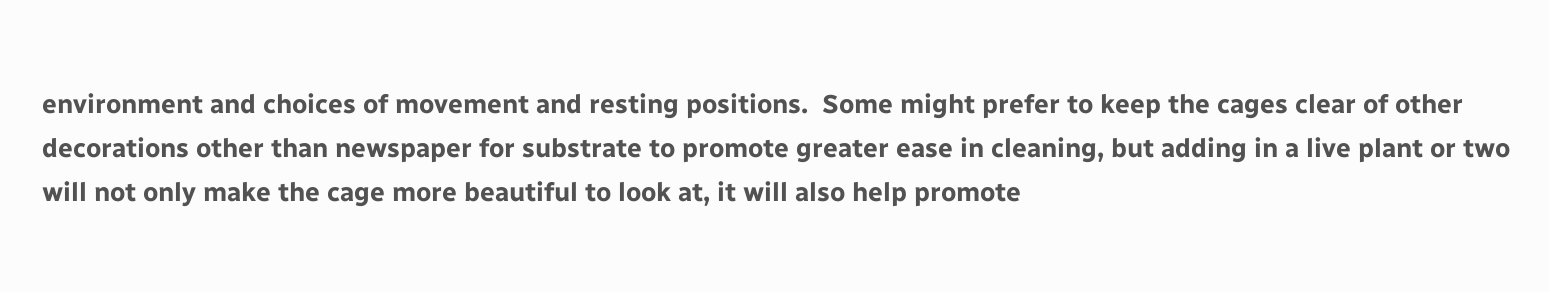environment and choices of movement and resting positions.  Some might prefer to keep the cages clear of other decorations other than newspaper for substrate to promote greater ease in cleaning, but adding in a live plant or two will not only make the cage more beautiful to look at, it will also help promote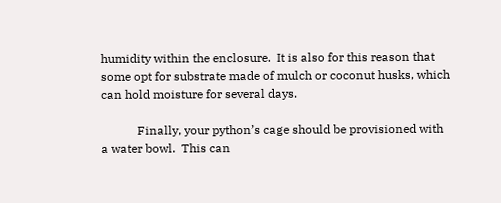humidity within the enclosure.  It is also for this reason that some opt for substrate made of mulch or coconut husks, which can hold moisture for several days.

            Finally, your python’s cage should be provisioned with a water bowl.  This can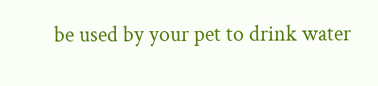be used by your pet to drink water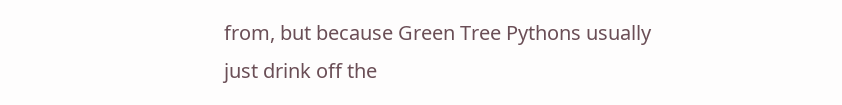from, but because Green Tree Pythons usually just drink off the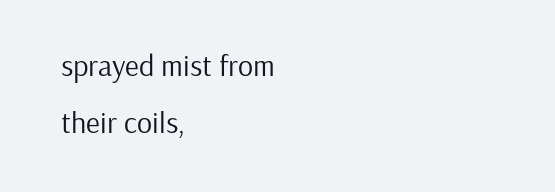sprayed mist from their coils,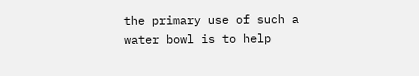the primary use of such a water bowl is to help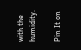with the humidity.

Pin It on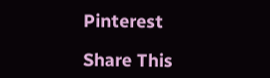Pinterest

Share This